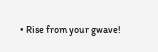• Rise from your gwave!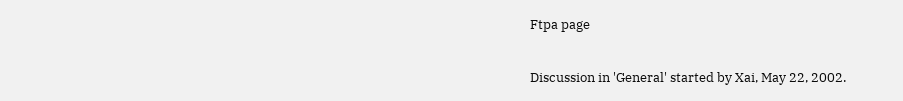Ftpa page

Discussion in 'General' started by Xai, May 22, 2002.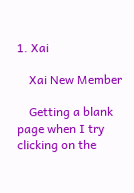1. Xai

    Xai New Member

    Getting a blank page when I try clicking on the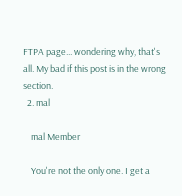FTPA page... wondering why, that's all. My bad if this post is in the wrong section.
  2. mal

    mal Member

    You're not the only one. I get a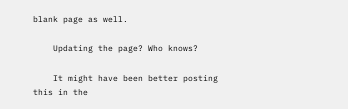blank page as well.

    Updating the page? Who knows?

    It might have been better posting this in the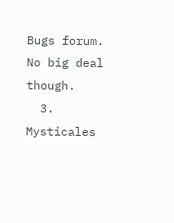Bugs forum. No big deal though.
  3. Mysticales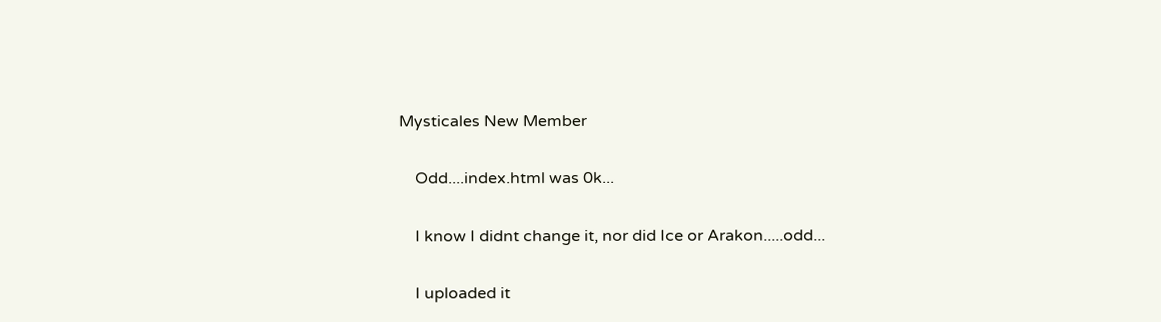Mysticales New Member

    Odd....index.html was 0k...

    I know I didnt change it, nor did Ice or Arakon.....odd...

    I uploaded it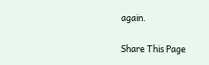again.

Share This Page